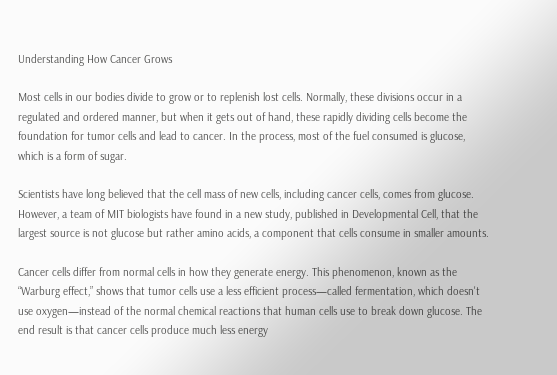Understanding How Cancer Grows

Most cells in our bodies divide to grow or to replenish lost cells. Normally, these divisions occur in a regulated and ordered manner, but when it gets out of hand, these rapidly dividing cells become the foundation for tumor cells and lead to cancer. In the process, most of the fuel consumed is glucose, which is a form of sugar.

Scientists have long believed that the cell mass of new cells, including cancer cells, comes from glucose. However, a team of MIT biologists have found in a new study, published in Developmental Cell, that the largest source is not glucose but rather amino acids, a component that cells consume in smaller amounts.

Cancer cells differ from normal cells in how they generate energy. This phenomenon, known as the “Warburg effect,” shows that tumor cells use a less efficient process—called fermentation, which doesn't use oxygen—instead of the normal chemical reactions that human cells use to break down glucose. The end result is that cancer cells produce much less energy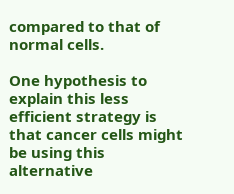compared to that of normal cells.

One hypothesis to explain this less efficient strategy is that cancer cells might be using this alternative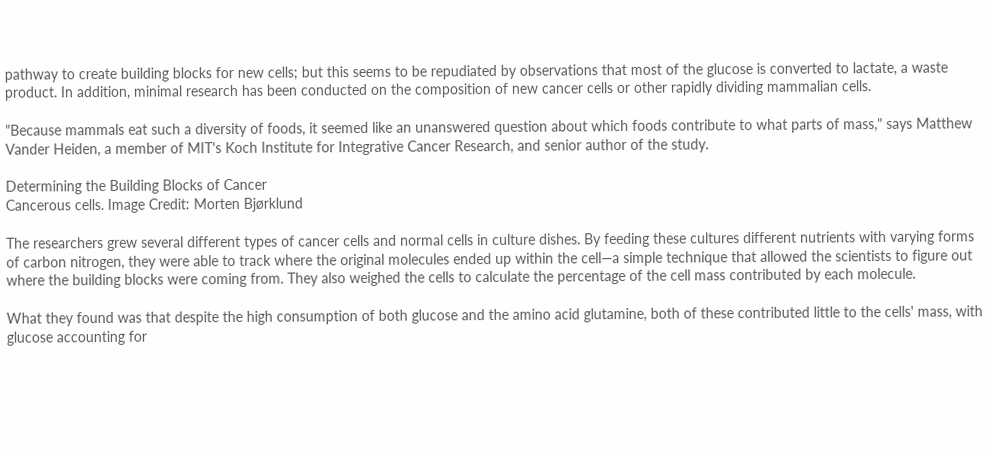pathway to create building blocks for new cells; but this seems to be repudiated by observations that most of the glucose is converted to lactate, a waste product. In addition, minimal research has been conducted on the composition of new cancer cells or other rapidly dividing mammalian cells.

"Because mammals eat such a diversity of foods, it seemed like an unanswered question about which foods contribute to what parts of mass," says Matthew Vander Heiden, a member of MIT's Koch Institute for Integrative Cancer Research, and senior author of the study.

Determining the Building Blocks of Cancer
Cancerous cells. Image Credit: Morten Bjørklund

The researchers grew several different types of cancer cells and normal cells in culture dishes. By feeding these cultures different nutrients with varying forms of carbon nitrogen, they were able to track where the original molecules ended up within the cell—a simple technique that allowed the scientists to figure out where the building blocks were coming from. They also weighed the cells to calculate the percentage of the cell mass contributed by each molecule.

What they found was that despite the high consumption of both glucose and the amino acid glutamine, both of these contributed little to the cells' mass, with glucose accounting for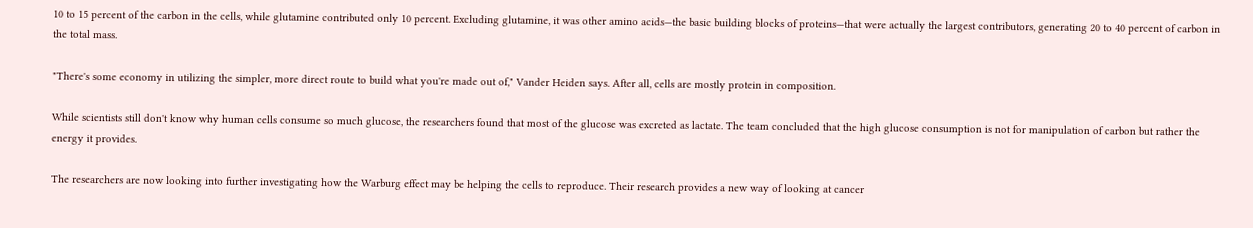10 to 15 percent of the carbon in the cells, while glutamine contributed only 10 percent. Excluding glutamine, it was other amino acids—the basic building blocks of proteins—that were actually the largest contributors, generating 20 to 40 percent of carbon in the total mass.

"There's some economy in utilizing the simpler, more direct route to build what you're made out of," Vander Heiden says. After all, cells are mostly protein in composition.

While scientists still don't know why human cells consume so much glucose, the researchers found that most of the glucose was excreted as lactate. The team concluded that the high glucose consumption is not for manipulation of carbon but rather the energy it provides.

The researchers are now looking into further investigating how the Warburg effect may be helping the cells to reproduce. Their research provides a new way of looking at cancer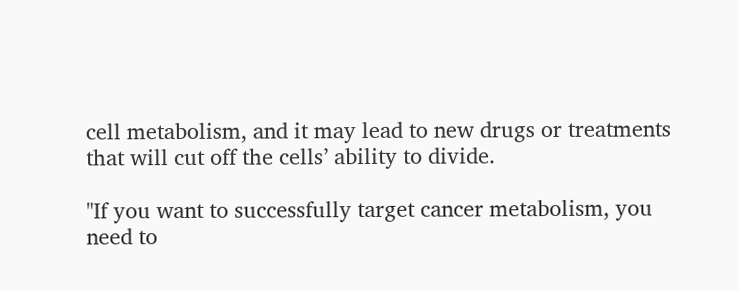cell metabolism, and it may lead to new drugs or treatments that will cut off the cells’ ability to divide.

"If you want to successfully target cancer metabolism, you need to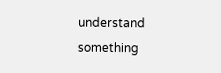understand something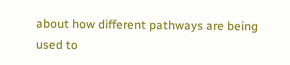about how different pathways are being used to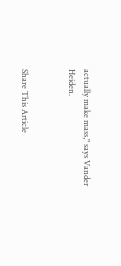actually make mass," says Vander Heiden.


Share This Article